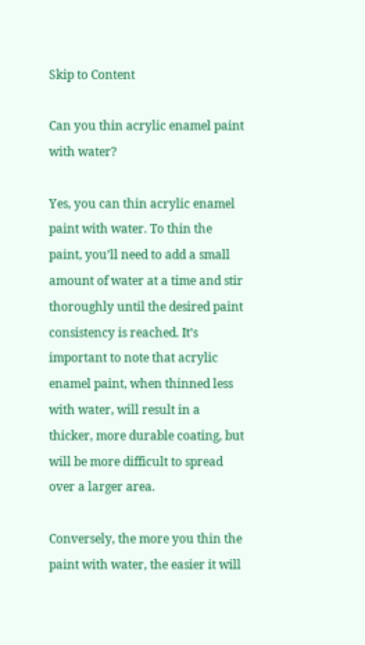Skip to Content

Can you thin acrylic enamel paint with water?

Yes, you can thin acrylic enamel paint with water. To thin the paint, you’ll need to add a small amount of water at a time and stir thoroughly until the desired paint consistency is reached. It’s important to note that acrylic enamel paint, when thinned less with water, will result in a thicker, more durable coating, but will be more difficult to spread over a larger area.

Conversely, the more you thin the paint with water, the easier it will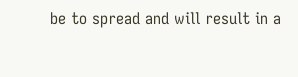be to spread and will result in a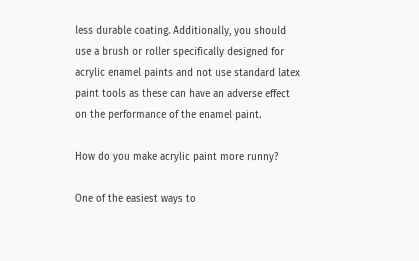less durable coating. Additionally, you should use a brush or roller specifically designed for acrylic enamel paints and not use standard latex paint tools as these can have an adverse effect on the performance of the enamel paint.

How do you make acrylic paint more runny?

One of the easiest ways to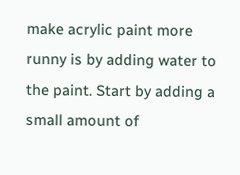make acrylic paint more runny is by adding water to the paint. Start by adding a small amount of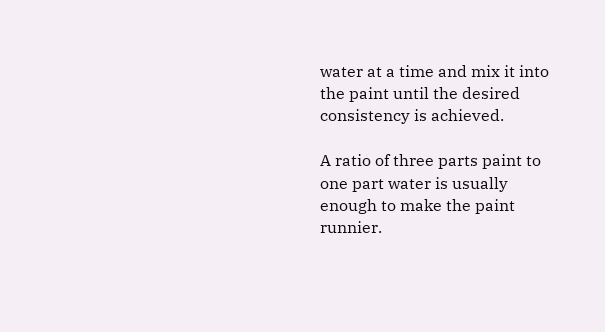water at a time and mix it into the paint until the desired consistency is achieved.

A ratio of three parts paint to one part water is usually enough to make the paint runnier.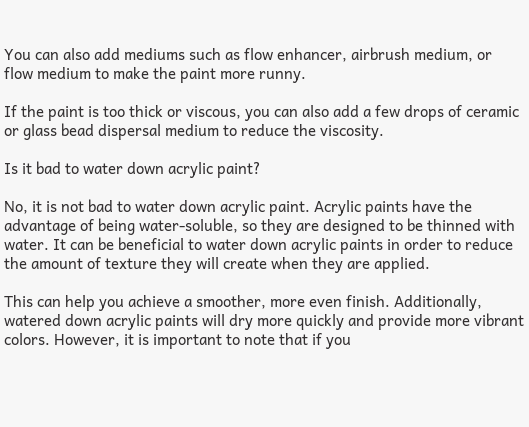You can also add mediums such as flow enhancer, airbrush medium, or flow medium to make the paint more runny.

If the paint is too thick or viscous, you can also add a few drops of ceramic or glass bead dispersal medium to reduce the viscosity.

Is it bad to water down acrylic paint?

No, it is not bad to water down acrylic paint. Acrylic paints have the advantage of being water-soluble, so they are designed to be thinned with water. It can be beneficial to water down acrylic paints in order to reduce the amount of texture they will create when they are applied.

This can help you achieve a smoother, more even finish. Additionally, watered down acrylic paints will dry more quickly and provide more vibrant colors. However, it is important to note that if you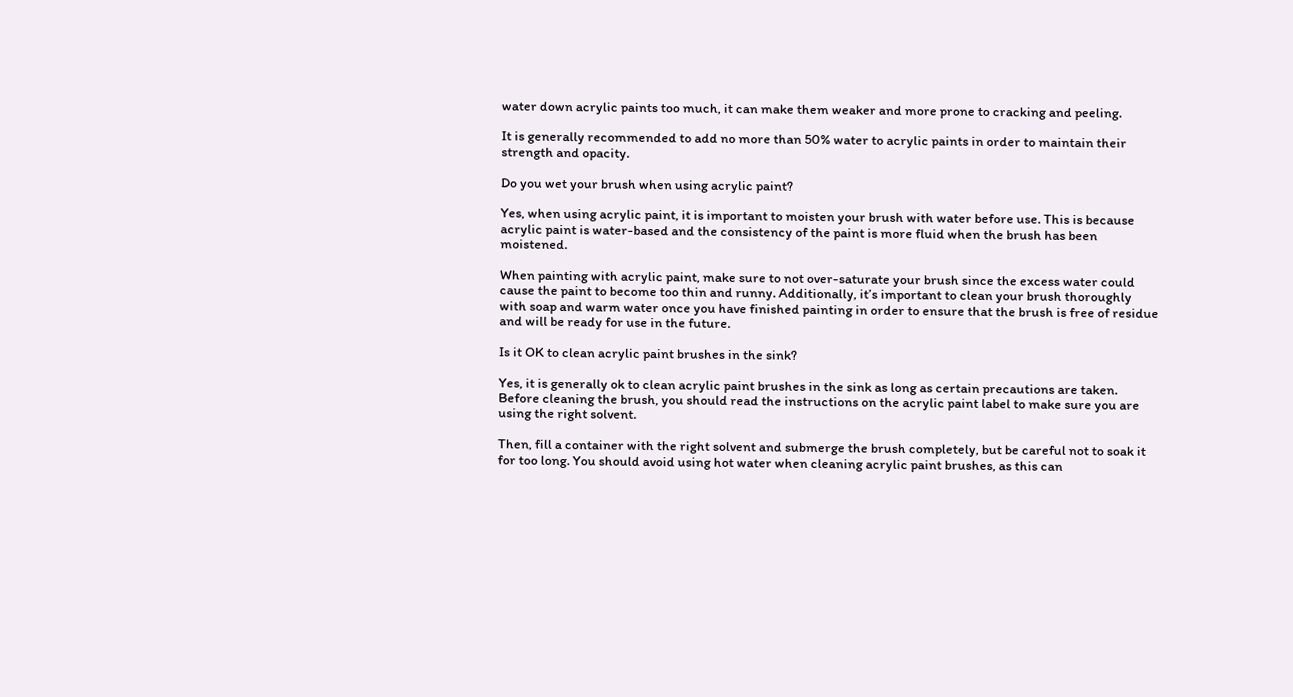water down acrylic paints too much, it can make them weaker and more prone to cracking and peeling.

It is generally recommended to add no more than 50% water to acrylic paints in order to maintain their strength and opacity.

Do you wet your brush when using acrylic paint?

Yes, when using acrylic paint, it is important to moisten your brush with water before use. This is because acrylic paint is water-based and the consistency of the paint is more fluid when the brush has been moistened.

When painting with acrylic paint, make sure to not over-saturate your brush since the excess water could cause the paint to become too thin and runny. Additionally, it’s important to clean your brush thoroughly with soap and warm water once you have finished painting in order to ensure that the brush is free of residue and will be ready for use in the future.

Is it OK to clean acrylic paint brushes in the sink?

Yes, it is generally ok to clean acrylic paint brushes in the sink as long as certain precautions are taken. Before cleaning the brush, you should read the instructions on the acrylic paint label to make sure you are using the right solvent.

Then, fill a container with the right solvent and submerge the brush completely, but be careful not to soak it for too long. You should avoid using hot water when cleaning acrylic paint brushes, as this can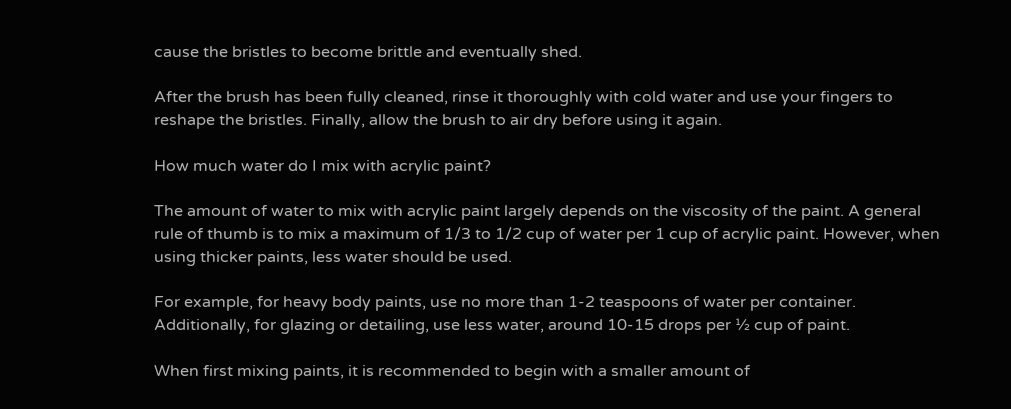cause the bristles to become brittle and eventually shed.

After the brush has been fully cleaned, rinse it thoroughly with cold water and use your fingers to reshape the bristles. Finally, allow the brush to air dry before using it again.

How much water do I mix with acrylic paint?

The amount of water to mix with acrylic paint largely depends on the viscosity of the paint. A general rule of thumb is to mix a maximum of 1/3 to 1/2 cup of water per 1 cup of acrylic paint. However, when using thicker paints, less water should be used.

For example, for heavy body paints, use no more than 1-2 teaspoons of water per container. Additionally, for glazing or detailing, use less water, around 10-15 drops per ½ cup of paint.

When first mixing paints, it is recommended to begin with a smaller amount of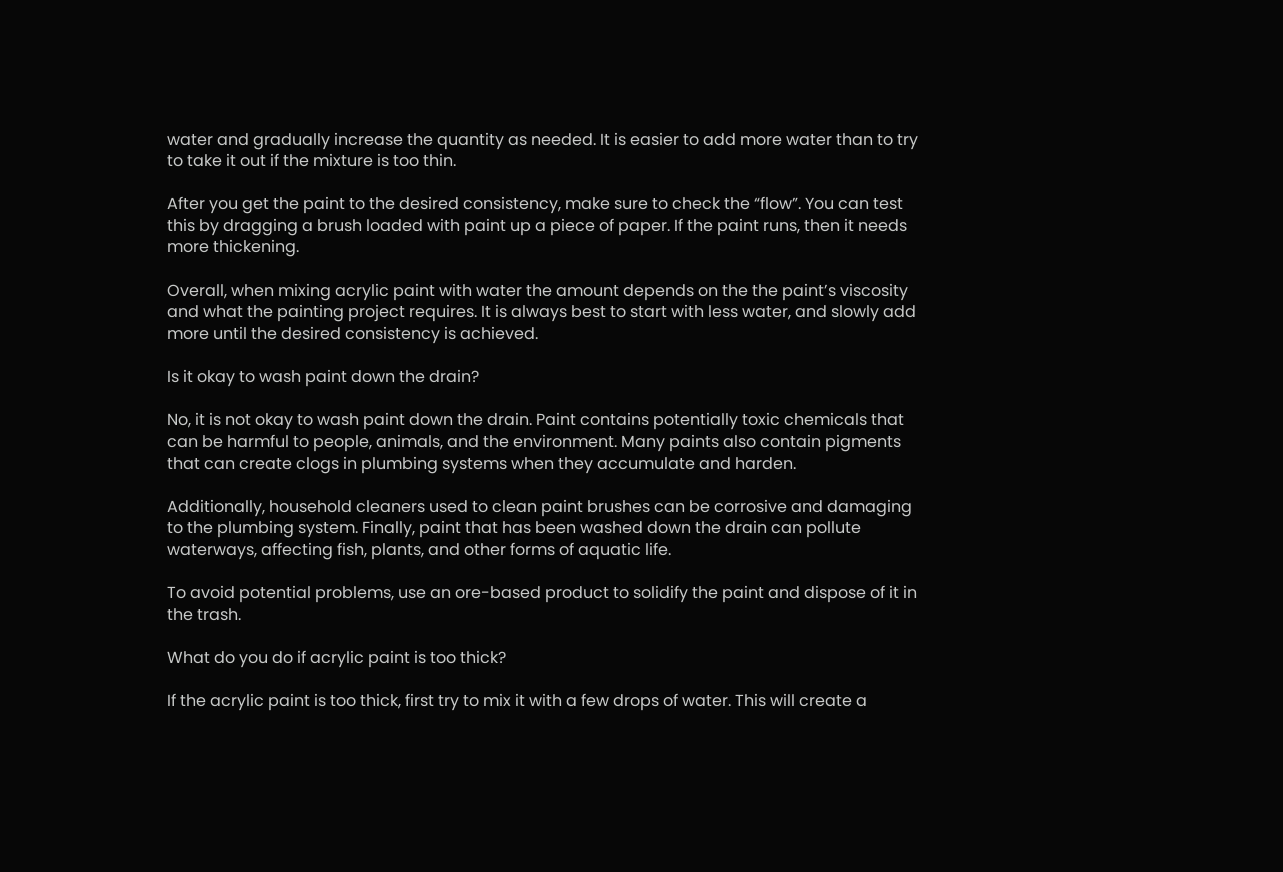water and gradually increase the quantity as needed. It is easier to add more water than to try to take it out if the mixture is too thin.

After you get the paint to the desired consistency, make sure to check the “flow”. You can test this by dragging a brush loaded with paint up a piece of paper. If the paint runs, then it needs more thickening.

Overall, when mixing acrylic paint with water the amount depends on the the paint’s viscosity and what the painting project requires. It is always best to start with less water, and slowly add more until the desired consistency is achieved.

Is it okay to wash paint down the drain?

No, it is not okay to wash paint down the drain. Paint contains potentially toxic chemicals that can be harmful to people, animals, and the environment. Many paints also contain pigments that can create clogs in plumbing systems when they accumulate and harden.

Additionally, household cleaners used to clean paint brushes can be corrosive and damaging to the plumbing system. Finally, paint that has been washed down the drain can pollute waterways, affecting fish, plants, and other forms of aquatic life.

To avoid potential problems, use an ore-based product to solidify the paint and dispose of it in the trash.

What do you do if acrylic paint is too thick?

If the acrylic paint is too thick, first try to mix it with a few drops of water. This will create a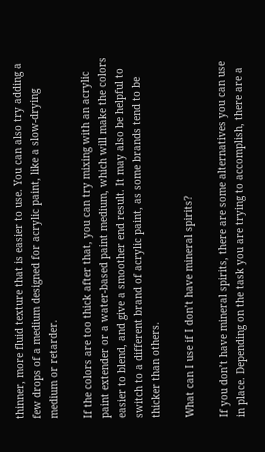thinner, more fluid texture that is easier to use. You can also try adding a few drops of a medium designed for acrylic paint, like a slow-drying medium or retarder.

If the colors are too thick after that, you can try mixing with an acrylic paint extender or a water-based paint medium, which will make the colors easier to blend, and give a smoother end result. It may also be helpful to switch to a different brand of acrylic paint, as some brands tend to be thicker than others.

What can I use if I don’t have mineral spirits?

If you don’t have mineral spirits, there are some alternatives you can use in place. Depending on the task you are trying to accomplish, there are a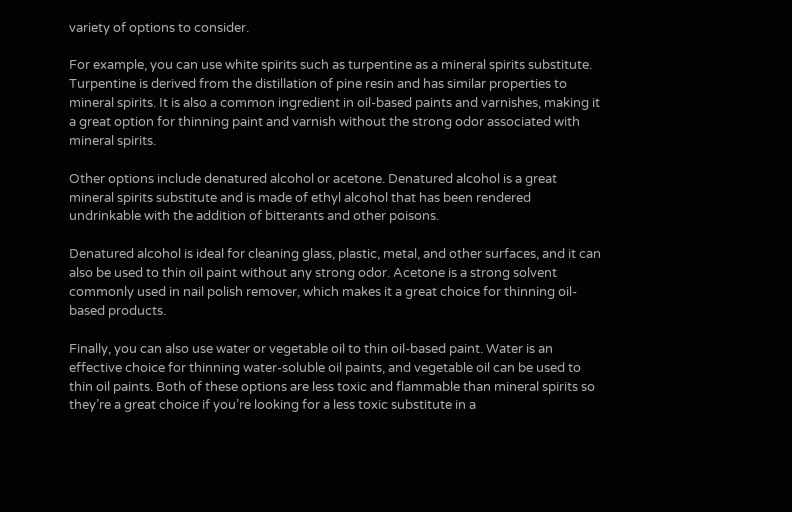variety of options to consider.

For example, you can use white spirits such as turpentine as a mineral spirits substitute. Turpentine is derived from the distillation of pine resin and has similar properties to mineral spirits. It is also a common ingredient in oil-based paints and varnishes, making it a great option for thinning paint and varnish without the strong odor associated with mineral spirits.

Other options include denatured alcohol or acetone. Denatured alcohol is a great mineral spirits substitute and is made of ethyl alcohol that has been rendered undrinkable with the addition of bitterants and other poisons.

Denatured alcohol is ideal for cleaning glass, plastic, metal, and other surfaces, and it can also be used to thin oil paint without any strong odor. Acetone is a strong solvent commonly used in nail polish remover, which makes it a great choice for thinning oil-based products.

Finally, you can also use water or vegetable oil to thin oil-based paint. Water is an effective choice for thinning water-soluble oil paints, and vegetable oil can be used to thin oil paints. Both of these options are less toxic and flammable than mineral spirits so they’re a great choice if you’re looking for a less toxic substitute in a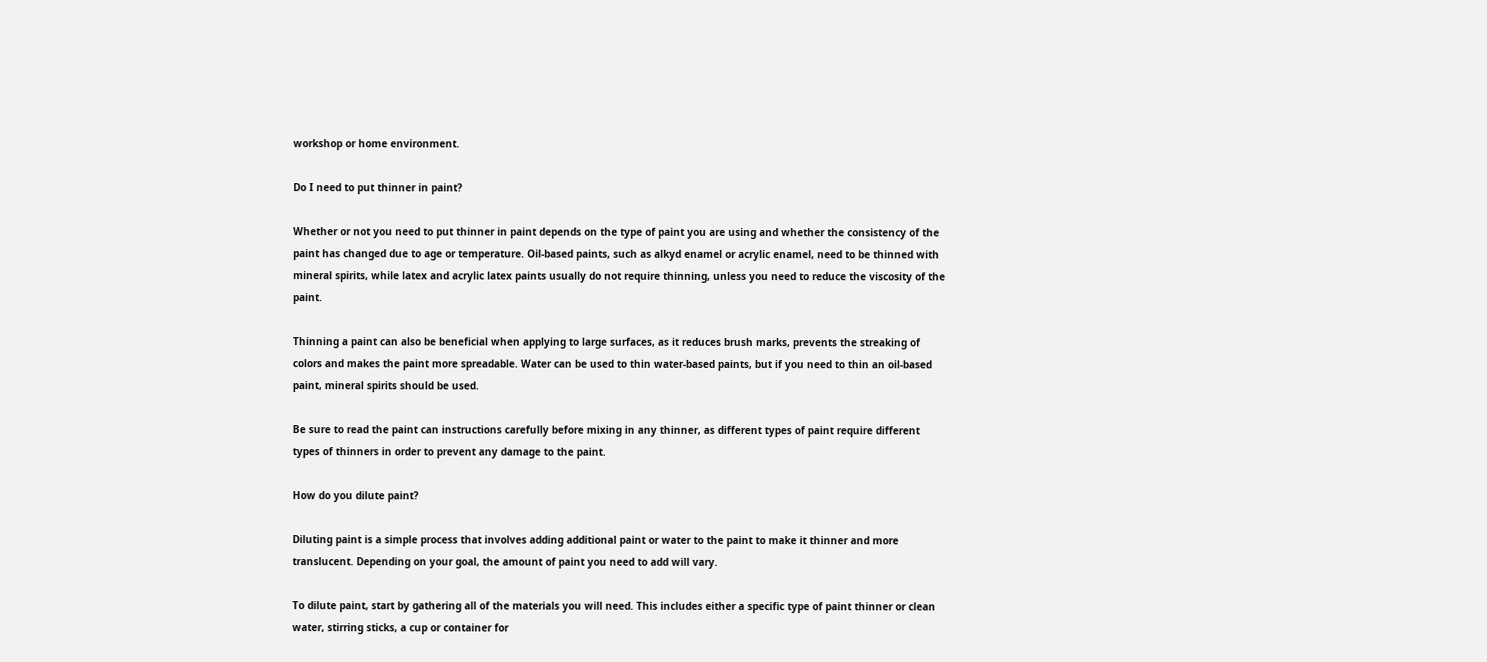workshop or home environment.

Do I need to put thinner in paint?

Whether or not you need to put thinner in paint depends on the type of paint you are using and whether the consistency of the paint has changed due to age or temperature. Oil-based paints, such as alkyd enamel or acrylic enamel, need to be thinned with mineral spirits, while latex and acrylic latex paints usually do not require thinning, unless you need to reduce the viscosity of the paint.

Thinning a paint can also be beneficial when applying to large surfaces, as it reduces brush marks, prevents the streaking of colors and makes the paint more spreadable. Water can be used to thin water-based paints, but if you need to thin an oil-based paint, mineral spirits should be used.

Be sure to read the paint can instructions carefully before mixing in any thinner, as different types of paint require different types of thinners in order to prevent any damage to the paint.

How do you dilute paint?

Diluting paint is a simple process that involves adding additional paint or water to the paint to make it thinner and more translucent. Depending on your goal, the amount of paint you need to add will vary.

To dilute paint, start by gathering all of the materials you will need. This includes either a specific type of paint thinner or clean water, stirring sticks, a cup or container for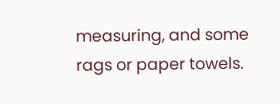measuring, and some rags or paper towels.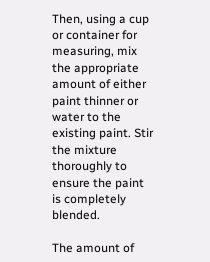Then, using a cup or container for measuring, mix the appropriate amount of either paint thinner or water to the existing paint. Stir the mixture thoroughly to ensure the paint is completely blended.

The amount of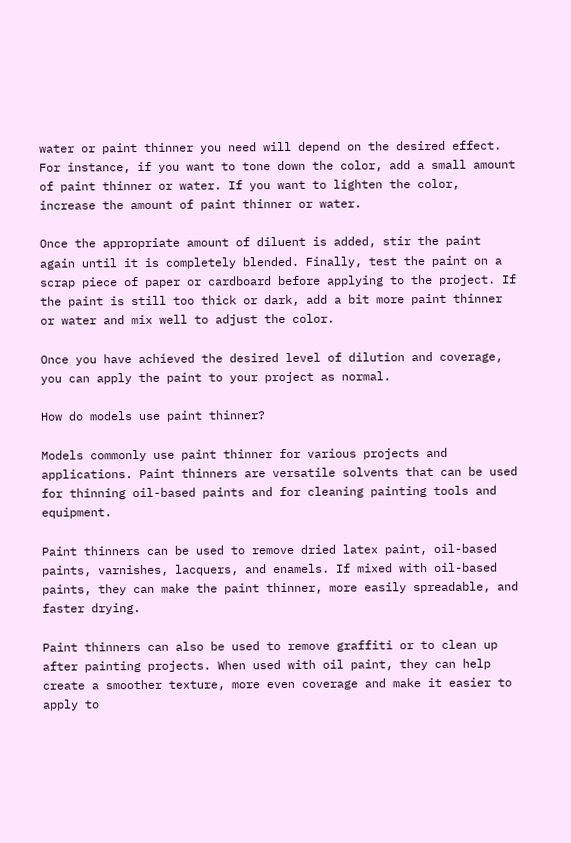water or paint thinner you need will depend on the desired effect. For instance, if you want to tone down the color, add a small amount of paint thinner or water. If you want to lighten the color, increase the amount of paint thinner or water.

Once the appropriate amount of diluent is added, stir the paint again until it is completely blended. Finally, test the paint on a scrap piece of paper or cardboard before applying to the project. If the paint is still too thick or dark, add a bit more paint thinner or water and mix well to adjust the color.

Once you have achieved the desired level of dilution and coverage, you can apply the paint to your project as normal.

How do models use paint thinner?

Models commonly use paint thinner for various projects and applications. Paint thinners are versatile solvents that can be used for thinning oil-based paints and for cleaning painting tools and equipment.

Paint thinners can be used to remove dried latex paint, oil-based paints, varnishes, lacquers, and enamels. If mixed with oil-based paints, they can make the paint thinner, more easily spreadable, and faster drying.

Paint thinners can also be used to remove graffiti or to clean up after painting projects. When used with oil paint, they can help create a smoother texture, more even coverage and make it easier to apply to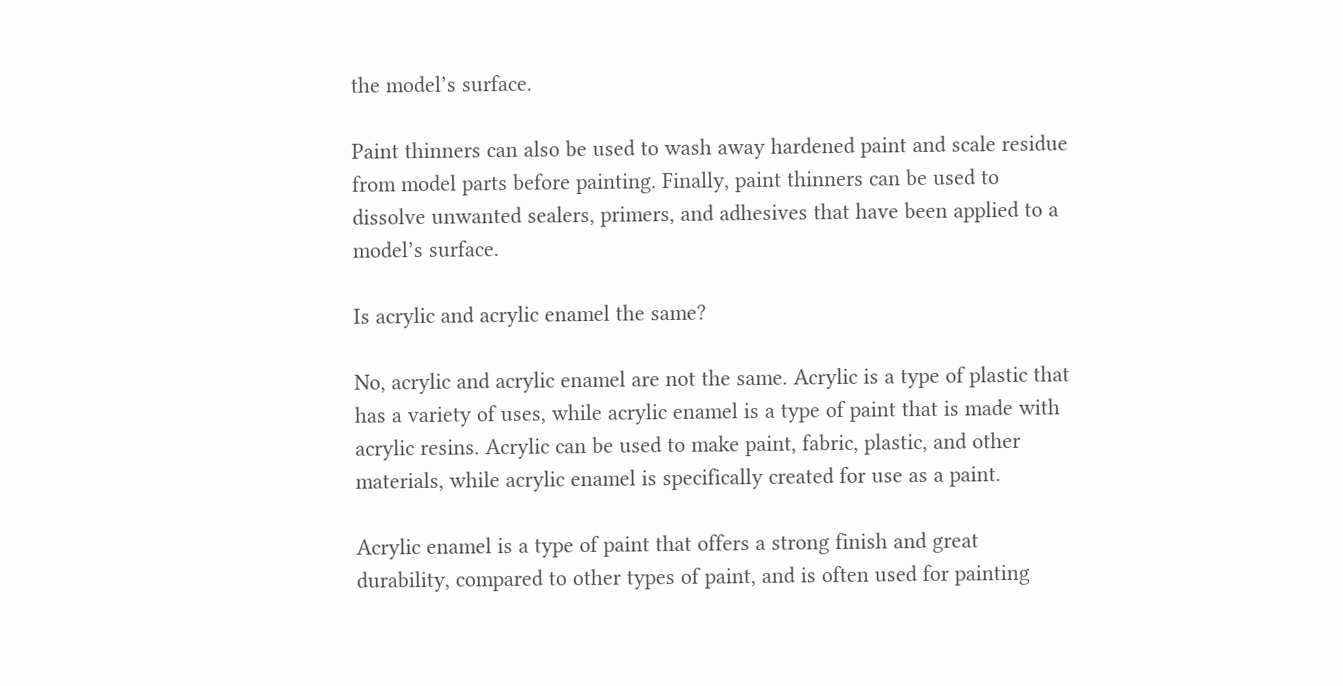the model’s surface.

Paint thinners can also be used to wash away hardened paint and scale residue from model parts before painting. Finally, paint thinners can be used to dissolve unwanted sealers, primers, and adhesives that have been applied to a model’s surface.

Is acrylic and acrylic enamel the same?

No, acrylic and acrylic enamel are not the same. Acrylic is a type of plastic that has a variety of uses, while acrylic enamel is a type of paint that is made with acrylic resins. Acrylic can be used to make paint, fabric, plastic, and other materials, while acrylic enamel is specifically created for use as a paint.

Acrylic enamel is a type of paint that offers a strong finish and great durability, compared to other types of paint, and is often used for painting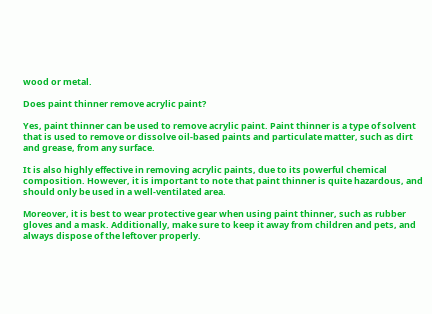wood or metal.

Does paint thinner remove acrylic paint?

Yes, paint thinner can be used to remove acrylic paint. Paint thinner is a type of solvent that is used to remove or dissolve oil-based paints and particulate matter, such as dirt and grease, from any surface.

It is also highly effective in removing acrylic paints, due to its powerful chemical composition. However, it is important to note that paint thinner is quite hazardous, and should only be used in a well-ventilated area.

Moreover, it is best to wear protective gear when using paint thinner, such as rubber gloves and a mask. Additionally, make sure to keep it away from children and pets, and always dispose of the leftover properly.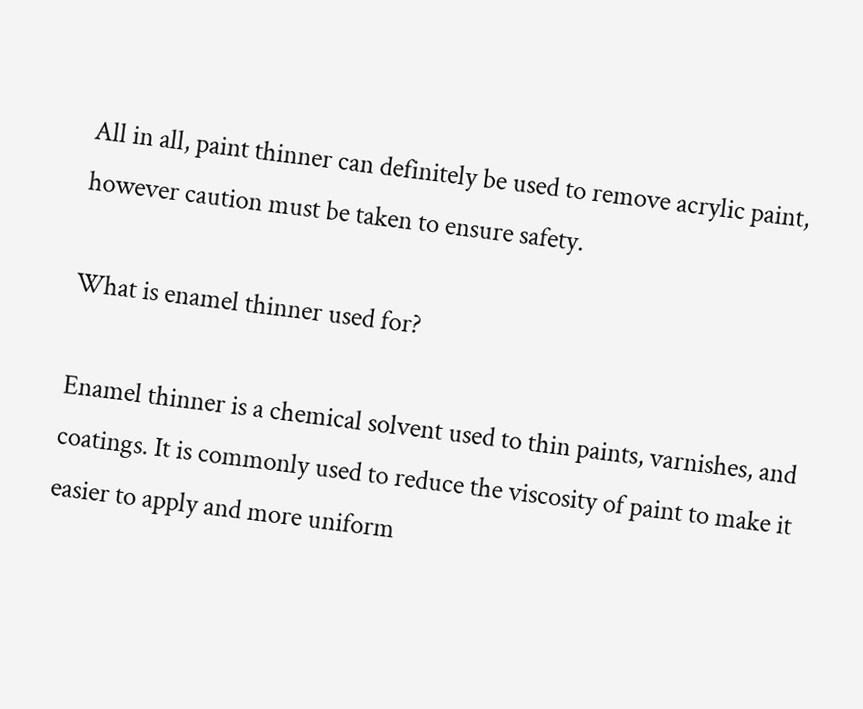All in all, paint thinner can definitely be used to remove acrylic paint, however caution must be taken to ensure safety.

What is enamel thinner used for?

Enamel thinner is a chemical solvent used to thin paints, varnishes, and coatings. It is commonly used to reduce the viscosity of paint to make it easier to apply and more uniform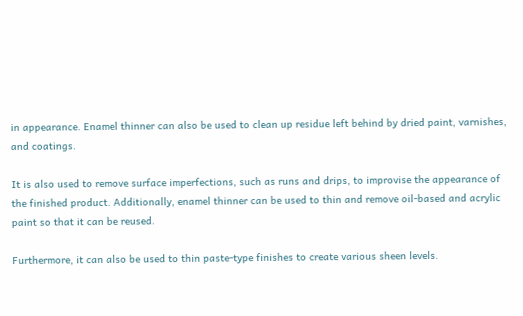in appearance. Enamel thinner can also be used to clean up residue left behind by dried paint, varnishes, and coatings.

It is also used to remove surface imperfections, such as runs and drips, to improvise the appearance of the finished product. Additionally, enamel thinner can be used to thin and remove oil-based and acrylic paint so that it can be reused.

Furthermore, it can also be used to thin paste-type finishes to create various sheen levels.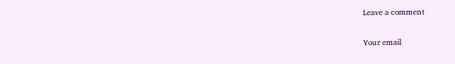Leave a comment

Your email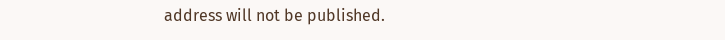address will not be published.